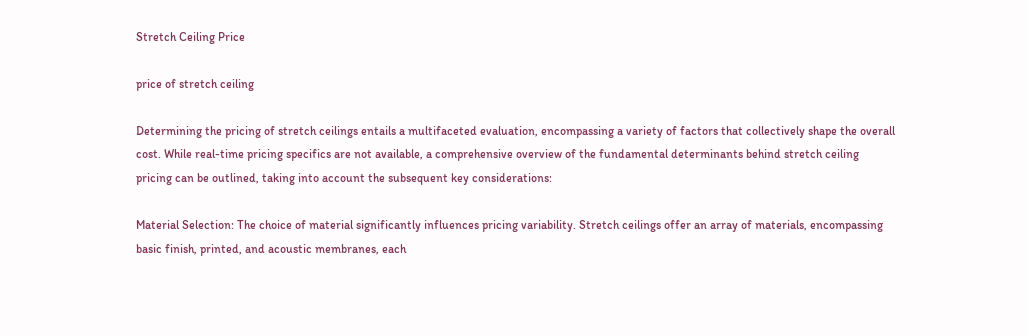Stretch Ceiling Price

price of stretch ceiling

Determining the pricing of stretch ceilings entails a multifaceted evaluation, encompassing a variety of factors that collectively shape the overall cost. While real-time pricing specifics are not available, a comprehensive overview of the fundamental determinants behind stretch ceiling pricing can be outlined, taking into account the subsequent key considerations:

Material Selection: The choice of material significantly influences pricing variability. Stretch ceilings offer an array of materials, encompassing basic finish, printed, and acoustic membranes, each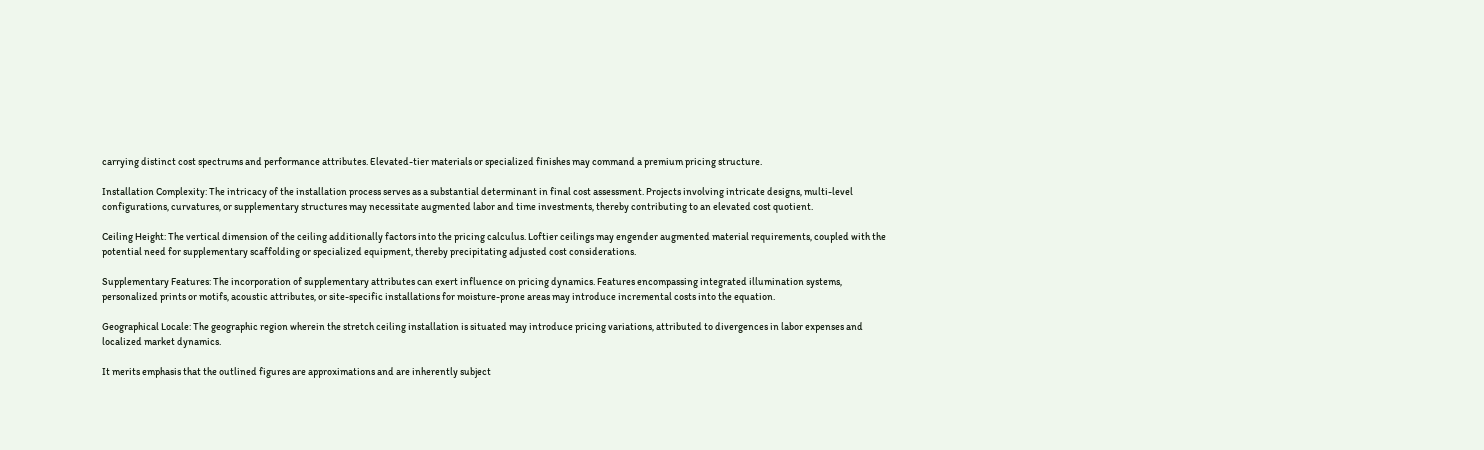carrying distinct cost spectrums and performance attributes. Elevated-tier materials or specialized finishes may command a premium pricing structure.

Installation Complexity: The intricacy of the installation process serves as a substantial determinant in final cost assessment. Projects involving intricate designs, multi-level configurations, curvatures, or supplementary structures may necessitate augmented labor and time investments, thereby contributing to an elevated cost quotient.

Ceiling Height: The vertical dimension of the ceiling additionally factors into the pricing calculus. Loftier ceilings may engender augmented material requirements, coupled with the potential need for supplementary scaffolding or specialized equipment, thereby precipitating adjusted cost considerations.

Supplementary Features: The incorporation of supplementary attributes can exert influence on pricing dynamics. Features encompassing integrated illumination systems, personalized prints or motifs, acoustic attributes, or site-specific installations for moisture-prone areas may introduce incremental costs into the equation.

Geographical Locale: The geographic region wherein the stretch ceiling installation is situated may introduce pricing variations, attributed to divergences in labor expenses and localized market dynamics.

It merits emphasis that the outlined figures are approximations and are inherently subject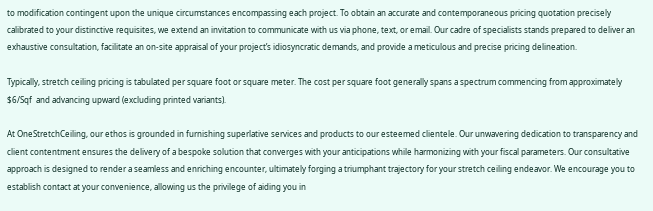to modification contingent upon the unique circumstances encompassing each project. To obtain an accurate and contemporaneous pricing quotation precisely calibrated to your distinctive requisites, we extend an invitation to communicate with us via phone, text, or email. Our cadre of specialists stands prepared to deliver an exhaustive consultation, facilitate an on-site appraisal of your project’s idiosyncratic demands, and provide a meticulous and precise pricing delineation.

Typically, stretch ceiling pricing is tabulated per square foot or square meter. The cost per square foot generally spans a spectrum commencing from approximately $6/Sqf  and advancing upward (excluding printed variants).

At OneStretchCeiling, our ethos is grounded in furnishing superlative services and products to our esteemed clientele. Our unwavering dedication to transparency and client contentment ensures the delivery of a bespoke solution that converges with your anticipations while harmonizing with your fiscal parameters. Our consultative approach is designed to render a seamless and enriching encounter, ultimately forging a triumphant trajectory for your stretch ceiling endeavor. We encourage you to establish contact at your convenience, allowing us the privilege of aiding you in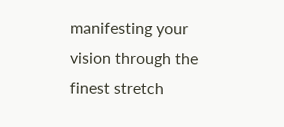manifesting your vision through the finest stretch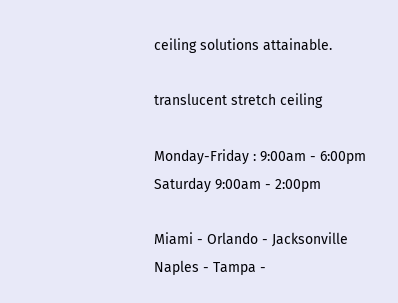ceiling solutions attainable.

translucent stretch ceiling

Monday-Friday : 9:00am - 6:00pm
Saturday 9:00am - 2:00pm

Miami - Orlando - Jacksonville
Naples - Tampa -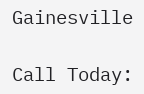Gainesville

Call Today: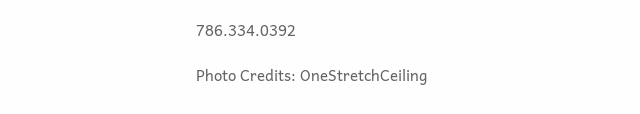786.334.0392

Photo Credits: OneStretchCeiling